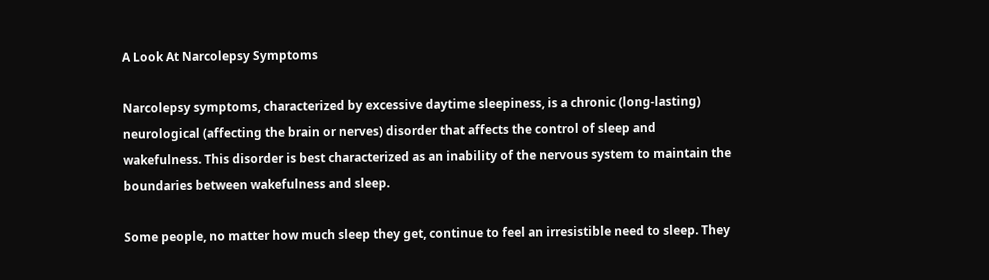A Look At Narcolepsy Symptoms

Narcolepsy symptoms, characterized by excessive daytime sleepiness, is a chronic (long-lasting) neurological (affecting the brain or nerves) disorder that affects the control of sleep and wakefulness. This disorder is best characterized as an inability of the nervous system to maintain the boundaries between wakefulness and sleep.

Some people, no matter how much sleep they get, continue to feel an irresistible need to sleep. They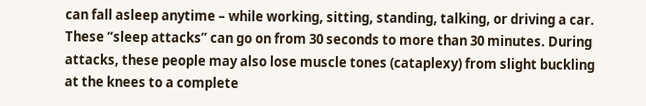can fall asleep anytime – while working, sitting, standing, talking, or driving a car. These “sleep attacks” can go on from 30 seconds to more than 30 minutes. During attacks, these people may also lose muscle tones (cataplexy) from slight buckling at the knees to a complete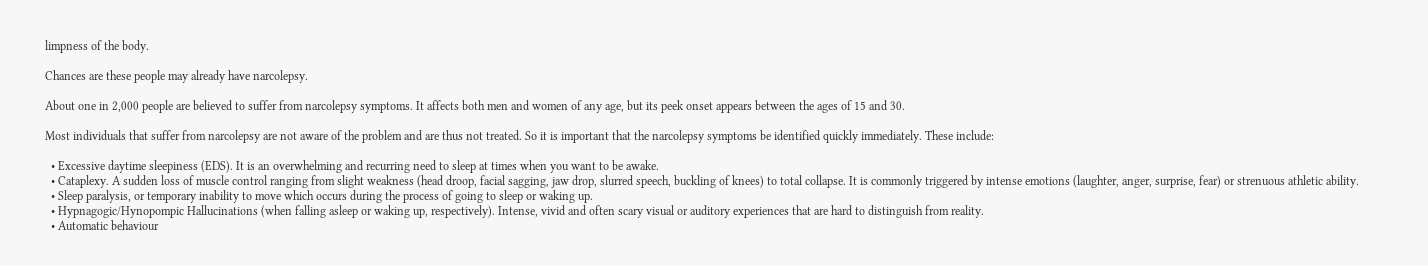limpness of the body.

Chances are these people may already have narcolepsy.

About one in 2,000 people are believed to suffer from narcolepsy symptoms. It affects both men and women of any age, but its peek onset appears between the ages of 15 and 30.

Most individuals that suffer from narcolepsy are not aware of the problem and are thus not treated. So it is important that the narcolepsy symptoms be identified quickly immediately. These include:

  • Excessive daytime sleepiness (EDS). It is an overwhelming and recurring need to sleep at times when you want to be awake.
  • Cataplexy. A sudden loss of muscle control ranging from slight weakness (head droop, facial sagging, jaw drop, slurred speech, buckling of knees) to total collapse. It is commonly triggered by intense emotions (laughter, anger, surprise, fear) or strenuous athletic ability.
  • Sleep paralysis, or temporary inability to move which occurs during the process of going to sleep or waking up.
  • Hypnagogic/Hynopompic Hallucinations (when falling asleep or waking up, respectively). Intense, vivid and often scary visual or auditory experiences that are hard to distinguish from reality.
  • Automatic behaviour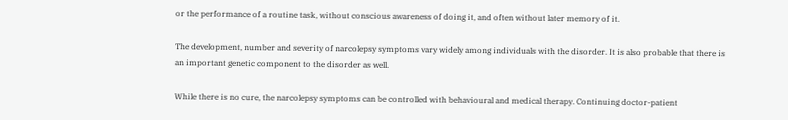or the performance of a routine task, without conscious awareness of doing it, and often without later memory of it.

The development, number and severity of narcolepsy symptoms vary widely among individuals with the disorder. It is also probable that there is an important genetic component to the disorder as well.

While there is no cure, the narcolepsy symptoms can be controlled with behavioural and medical therapy. Continuing doctor-patient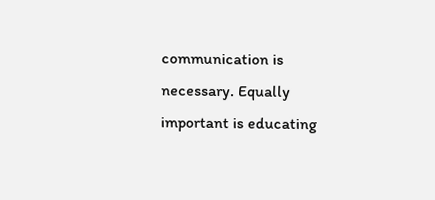communication is necessary. Equally important is educating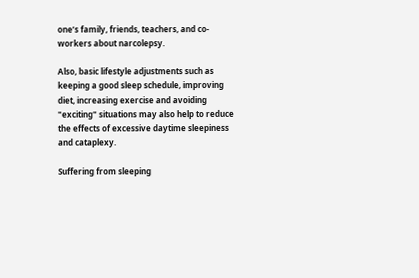one’s family, friends, teachers, and co-workers about narcolepsy.

Also, basic lifestyle adjustments such as keeping a good sleep schedule, improving diet, increasing exercise and avoiding "exciting" situations may also help to reduce the effects of excessive daytime sleepiness and cataplexy.

Suffering from sleeping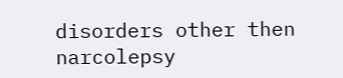disorders other then narcolepsy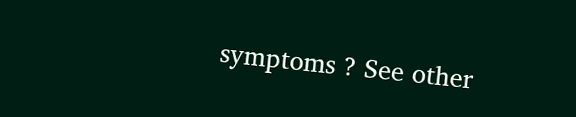symptoms ? See other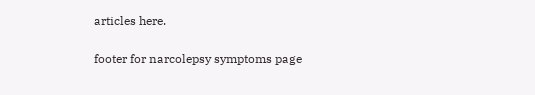articles here.

footer for narcolepsy symptoms page